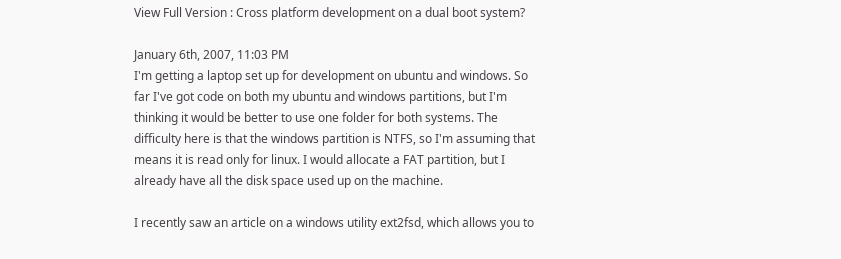View Full Version : Cross platform development on a dual boot system?

January 6th, 2007, 11:03 PM
I'm getting a laptop set up for development on ubuntu and windows. So far I've got code on both my ubuntu and windows partitions, but I'm thinking it would be better to use one folder for both systems. The difficulty here is that the windows partition is NTFS, so I'm assuming that means it is read only for linux. I would allocate a FAT partition, but I already have all the disk space used up on the machine.

I recently saw an article on a windows utility ext2fsd, which allows you to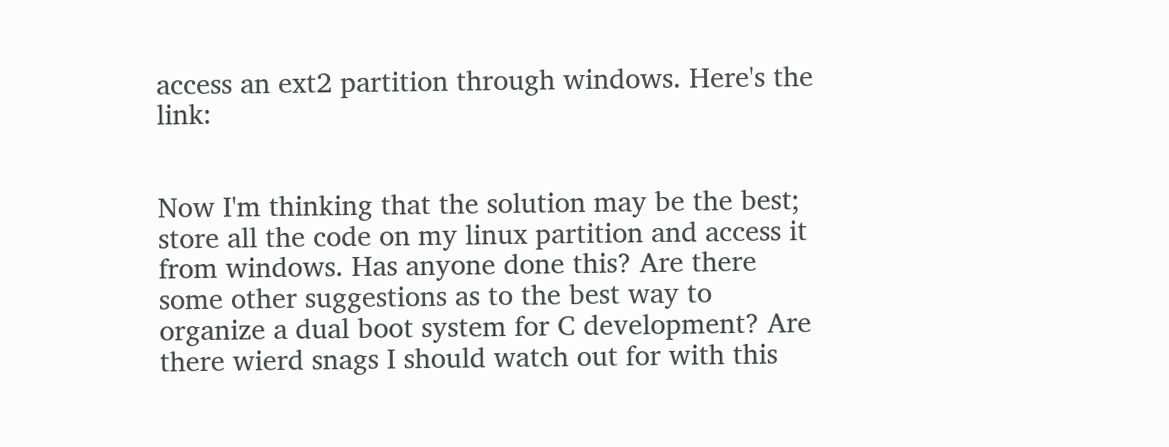access an ext2 partition through windows. Here's the link:


Now I'm thinking that the solution may be the best; store all the code on my linux partition and access it from windows. Has anyone done this? Are there some other suggestions as to the best way to organize a dual boot system for C development? Are there wierd snags I should watch out for with this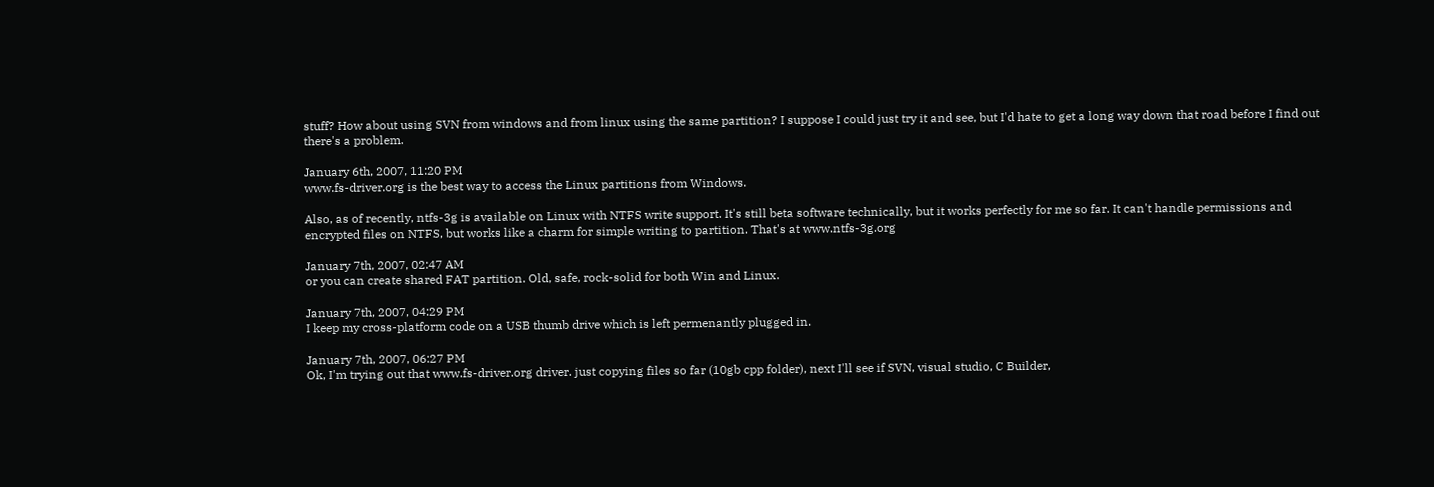stuff? How about using SVN from windows and from linux using the same partition? I suppose I could just try it and see, but I'd hate to get a long way down that road before I find out there's a problem.

January 6th, 2007, 11:20 PM
www.fs-driver.org is the best way to access the Linux partitions from Windows.

Also, as of recently, ntfs-3g is available on Linux with NTFS write support. It's still beta software technically, but it works perfectly for me so far. It can't handle permissions and encrypted files on NTFS, but works like a charm for simple writing to partition. That's at www.ntfs-3g.org

January 7th, 2007, 02:47 AM
or you can create shared FAT partition. Old, safe, rock-solid for both Win and Linux.

January 7th, 2007, 04:29 PM
I keep my cross-platform code on a USB thumb drive which is left permenantly plugged in.

January 7th, 2007, 06:27 PM
Ok, I'm trying out that www.fs-driver.org driver. just copying files so far (10gb cpp folder), next I'll see if SVN, visual studio, C Builder,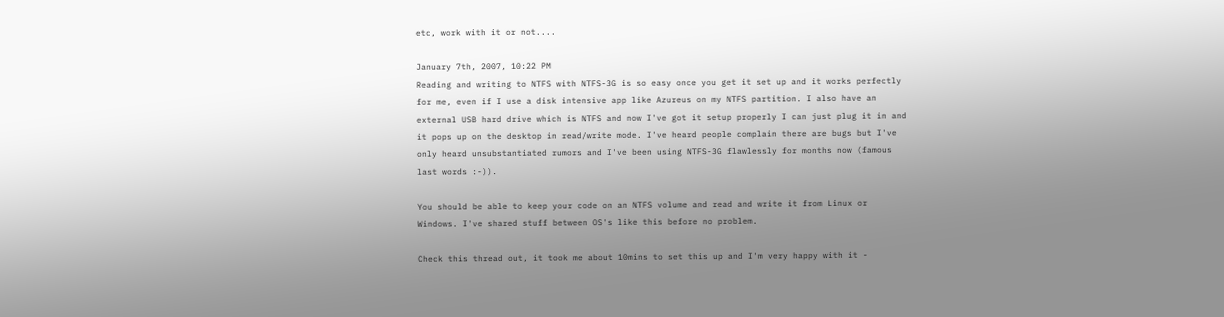etc, work with it or not....

January 7th, 2007, 10:22 PM
Reading and writing to NTFS with NTFS-3G is so easy once you get it set up and it works perfectly for me, even if I use a disk intensive app like Azureus on my NTFS partition. I also have an external USB hard drive which is NTFS and now I've got it setup properly I can just plug it in and it pops up on the desktop in read/write mode. I've heard people complain there are bugs but I've only heard unsubstantiated rumors and I've been using NTFS-3G flawlessly for months now (famous last words :-)).

You should be able to keep your code on an NTFS volume and read and write it from Linux or Windows. I've shared stuff between OS's like this before no problem.

Check this thread out, it took me about 10mins to set this up and I'm very happy with it -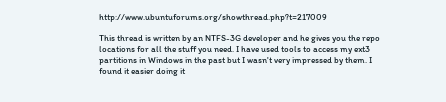http://www.ubuntuforums.org/showthread.php?t=217009

This thread is written by an NTFS-3G developer and he gives you the repo locations for all the stuff you need. I have used tools to access my ext3 partitions in Windows in the past but I wasn't very impressed by them. I found it easier doing it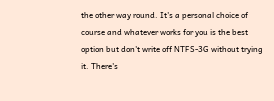the other way round. It's a personal choice of course and whatever works for you is the best option but don't write off NTFS-3G without trying it. There's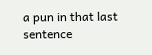a pun in that last sentence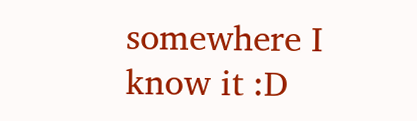somewhere I know it :D